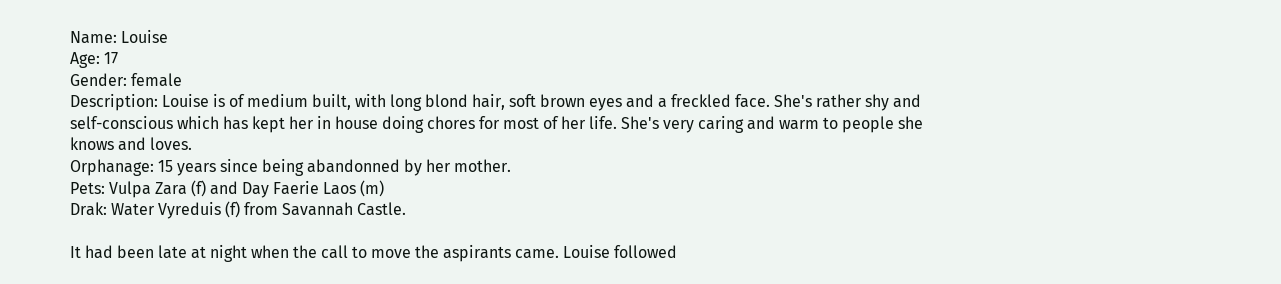Name: Louise
Age: 17
Gender: female
Description: Louise is of medium built, with long blond hair, soft brown eyes and a freckled face. She's rather shy and self-conscious which has kept her in house doing chores for most of her life. She's very caring and warm to people she knows and loves.
Orphanage: 15 years since being abandonned by her mother.
Pets: Vulpa Zara (f) and Day Faerie Laos (m)
Drak: Water Vyreduis (f) from Savannah Castle.

It had been late at night when the call to move the aspirants came. Louise followed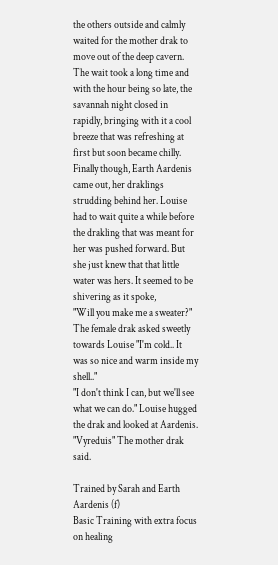the others outside and calmly waited for the mother drak to move out of the deep cavern. The wait took a long time and with the hour being so late, the savannah night closed in rapidly, bringing with it a cool breeze that was refreshing at first but soon became chilly.
Finally though, Earth Aardenis came out, her draklings strudding behind her. Louise had to wait quite a while before the drakling that was meant for her was pushed forward. But she just knew that that little water was hers. It seemed to be shivering as it spoke,
"Will you make me a sweater?"
The female drak asked sweetly towards Louise "I'm cold.. It was so nice and warm inside my shell.."
"I don't think I can, but we'll see what we can do." Louise hugged the drak and looked at Aardenis.
"Vyreduis" The mother drak said.

Trained by Sarah and Earth Aardenis (f)
Basic Training with extra focus on healing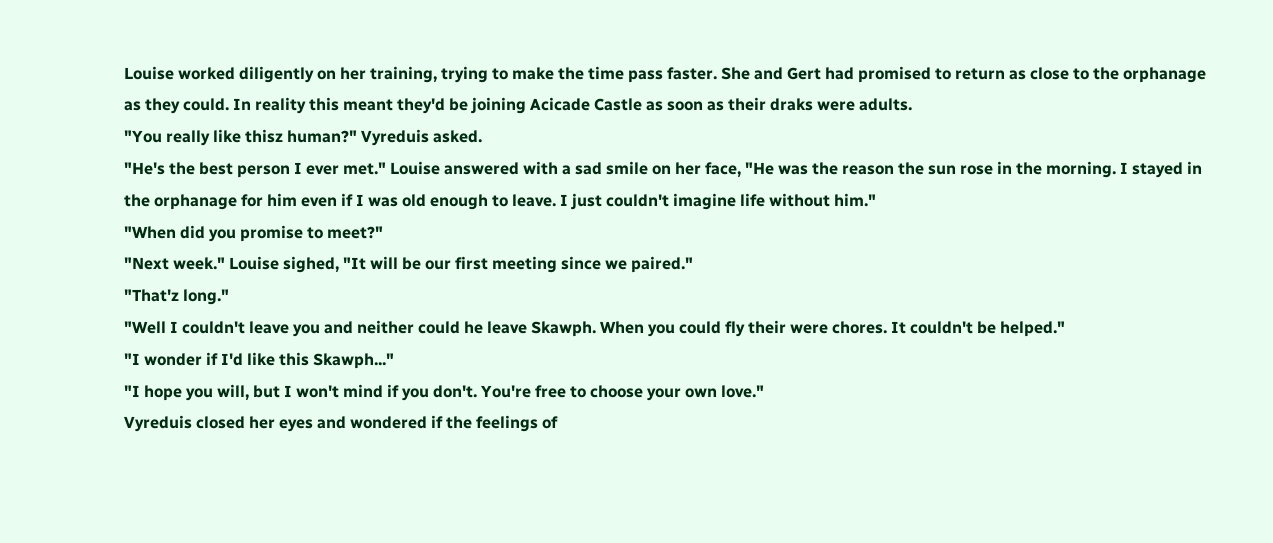Louise worked diligently on her training, trying to make the time pass faster. She and Gert had promised to return as close to the orphanage as they could. In reality this meant they'd be joining Acicade Castle as soon as their draks were adults.
"You really like thisz human?" Vyreduis asked.
"He's the best person I ever met." Louise answered with a sad smile on her face, "He was the reason the sun rose in the morning. I stayed in the orphanage for him even if I was old enough to leave. I just couldn't imagine life without him."
"When did you promise to meet?"
"Next week." Louise sighed, "It will be our first meeting since we paired."
"That'z long."
"Well I couldn't leave you and neither could he leave Skawph. When you could fly their were chores. It couldn't be helped."
"I wonder if I'd like this Skawph..."
"I hope you will, but I won't mind if you don't. You're free to choose your own love."
Vyreduis closed her eyes and wondered if the feelings of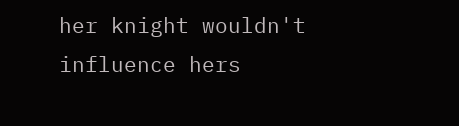her knight wouldn't influence hers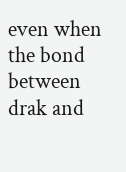even when the bond between drak and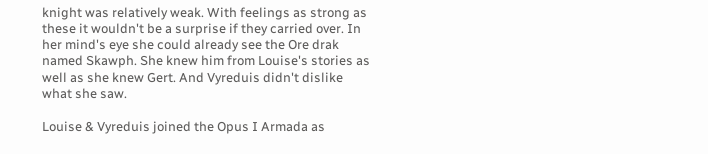knight was relatively weak. With feelings as strong as these it wouldn't be a surprise if they carried over. In her mind's eye she could already see the Ore drak named Skawph. She knew him from Louise's stories as well as she knew Gert. And Vyreduis didn't dislike what she saw.

Louise & Vyreduis joined the Opus I Armada as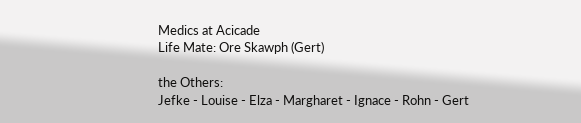Medics at Acicade
Life Mate: Ore Skawph (Gert)

the Others:
Jefke - Louise - Elza - Margharet - Ignace - Rohn - Gert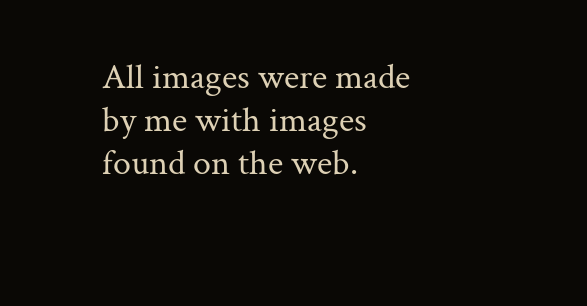All images were made by me with images found on the web.